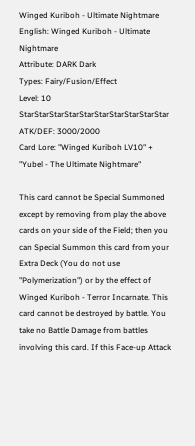Winged Kuriboh - Ultimate Nightmare
English: Winged Kuriboh - Ultimate Nightmare
Attribute: DARK Dark
Types: Fairy/Fusion/Effect
Level: 10 StarStarStarStarStarStarStarStarStarStar
ATK/DEF: 3000/2000
Card Lore: "Winged Kuriboh LV10" + "Yubel - The Ultimate Nightmare"

This card cannot be Special Summoned except by removing from play the above cards on your side of the Field; then you can Special Summon this card from your Extra Deck (You do not use "Polymerization") or by the effect of Winged Kuriboh - Terror Incarnate. This card cannot be destroyed by battle. You take no Battle Damage from battles involving this card. If this Face-up Attack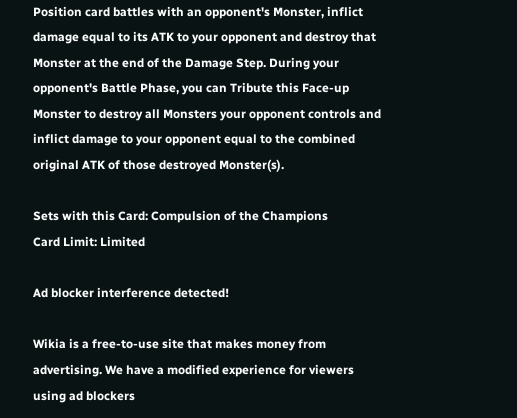Position card battles with an opponent's Monster, inflict damage equal to its ATK to your opponent and destroy that Monster at the end of the Damage Step. During your opponent's Battle Phase, you can Tribute this Face-up Monster to destroy all Monsters your opponent controls and inflict damage to your opponent equal to the combined original ATK of those destroyed Monster(s).

Sets with this Card: Compulsion of the Champions
Card Limit: Limited

Ad blocker interference detected!

Wikia is a free-to-use site that makes money from advertising. We have a modified experience for viewers using ad blockers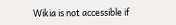Wikia is not accessible if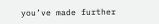you’ve made further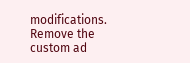modifications. Remove the custom ad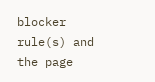blocker rule(s) and the page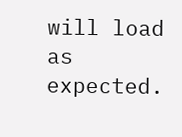will load as expected.